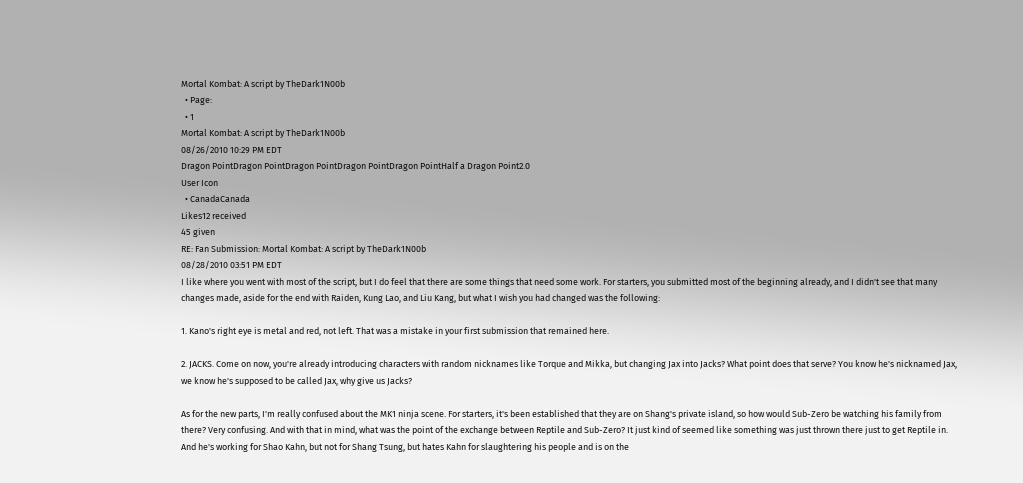Mortal Kombat: A script by TheDark1N00b
  • Page:
  • 1
Mortal Kombat: A script by TheDark1N00b
08/26/2010 10:29 PM EDT
Dragon PointDragon PointDragon PointDragon PointDragon PointHalf a Dragon Point2.0
User Icon
  • CanadaCanada
Likes12 received
45 given
RE: Fan Submission: Mortal Kombat: A script by TheDark1N00b
08/28/2010 03:51 PM EDT
I like where you went with most of the script, but I do feel that there are some things that need some work. For starters, you submitted most of the beginning already, and I didn't see that many changes made, aside for the end with Raiden, Kung Lao, and Liu Kang, but what I wish you had changed was the following:

1. Kano's right eye is metal and red, not left. That was a mistake in your first submission that remained here.

2. JACKS. Come on now, you're already introducing characters with random nicknames like Torque and Mikka, but changing Jax into Jacks? What point does that serve? You know he's nicknamed Jax, we know he's supposed to be called Jax, why give us Jacks?

As for the new parts, I'm really confused about the MK1 ninja scene. For starters, it's been established that they are on Shang's private island, so how would Sub-Zero be watching his family from there? Very confusing. And with that in mind, what was the point of the exchange between Reptile and Sub-Zero? It just kind of seemed like something was just thrown there just to get Reptile in. And he's working for Shao Kahn, but not for Shang Tsung, but hates Kahn for slaughtering his people and is on the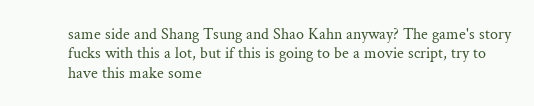same side and Shang Tsung and Shao Kahn anyway? The game's story fucks with this a lot, but if this is going to be a movie script, try to have this make some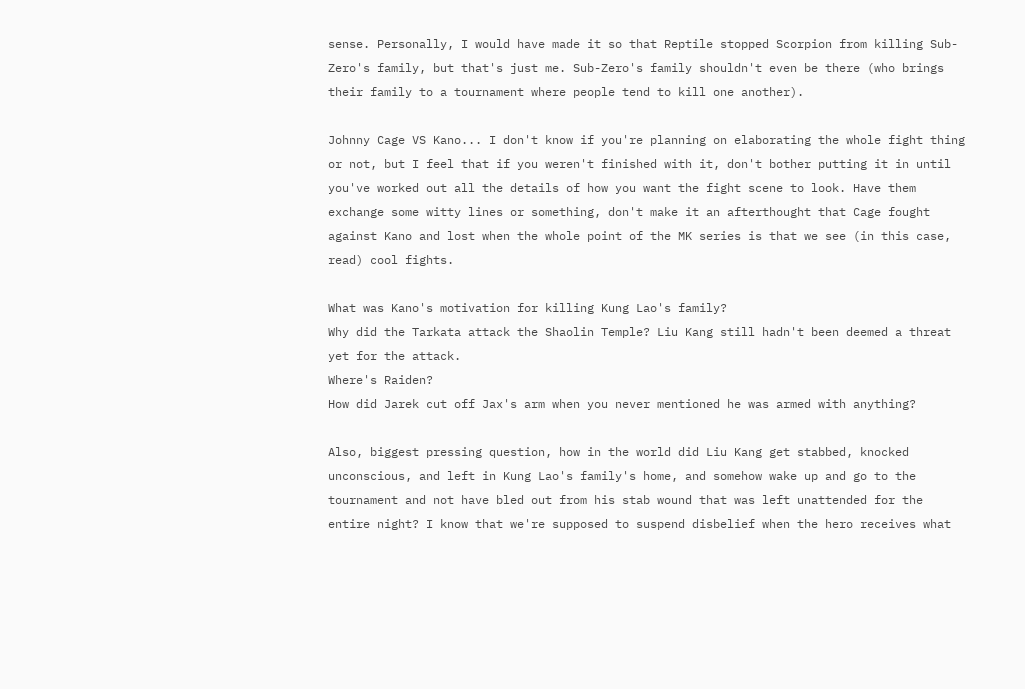sense. Personally, I would have made it so that Reptile stopped Scorpion from killing Sub-Zero's family, but that's just me. Sub-Zero's family shouldn't even be there (who brings their family to a tournament where people tend to kill one another).

Johnny Cage VS Kano... I don't know if you're planning on elaborating the whole fight thing or not, but I feel that if you weren't finished with it, don't bother putting it in until you've worked out all the details of how you want the fight scene to look. Have them exchange some witty lines or something, don't make it an afterthought that Cage fought against Kano and lost when the whole point of the MK series is that we see (in this case, read) cool fights.

What was Kano's motivation for killing Kung Lao's family?
Why did the Tarkata attack the Shaolin Temple? Liu Kang still hadn't been deemed a threat yet for the attack.
Where's Raiden?
How did Jarek cut off Jax's arm when you never mentioned he was armed with anything?

Also, biggest pressing question, how in the world did Liu Kang get stabbed, knocked unconscious, and left in Kung Lao's family's home, and somehow wake up and go to the tournament and not have bled out from his stab wound that was left unattended for the entire night? I know that we're supposed to suspend disbelief when the hero receives what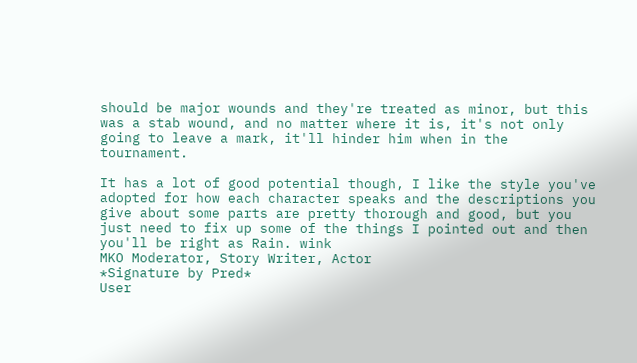should be major wounds and they're treated as minor, but this was a stab wound, and no matter where it is, it's not only going to leave a mark, it'll hinder him when in the tournament.

It has a lot of good potential though, I like the style you've adopted for how each character speaks and the descriptions you give about some parts are pretty thorough and good, but you just need to fix up some of the things I pointed out and then you'll be right as Rain. wink
MKO Moderator, Story Writer, Actor
*Signature by Pred*
User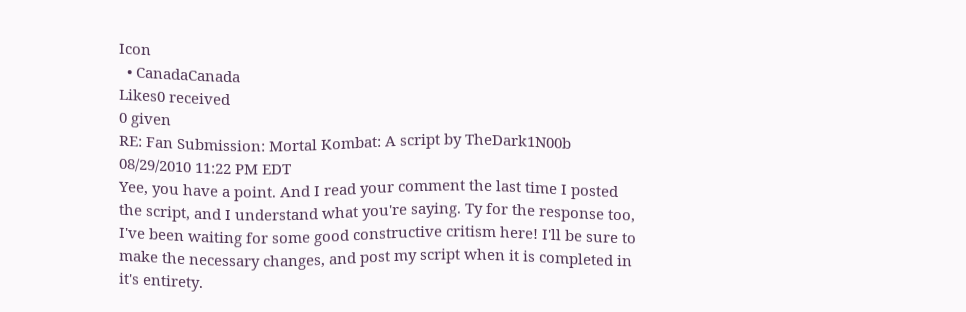Icon
  • CanadaCanada
Likes0 received
0 given
RE: Fan Submission: Mortal Kombat: A script by TheDark1N00b
08/29/2010 11:22 PM EDT
Yee, you have a point. And I read your comment the last time I posted the script, and I understand what you're saying. Ty for the response too, I've been waiting for some good constructive critism here! I'll be sure to make the necessary changes, and post my script when it is completed in it's entirety.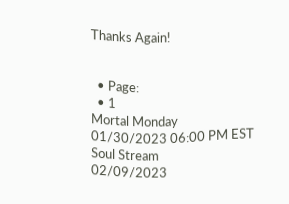Thanks Again!


  • Page:
  • 1
Mortal Monday
01/30/2023 06:00 PM EST
Soul Stream
02/09/2023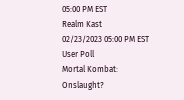05:00 PM EST
Realm Kast
02/23/2023 05:00 PM EST
User Poll
Mortal Kombat: Onslaught?